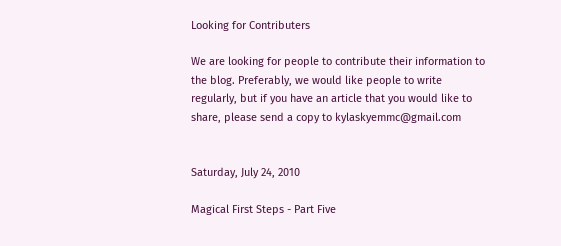Looking for Contributers

We are looking for people to contribute their information to the blog. Preferably, we would like people to write regularly, but if you have an article that you would like to share, please send a copy to kylaskyemmc@gmail.com


Saturday, July 24, 2010

Magical First Steps - Part Five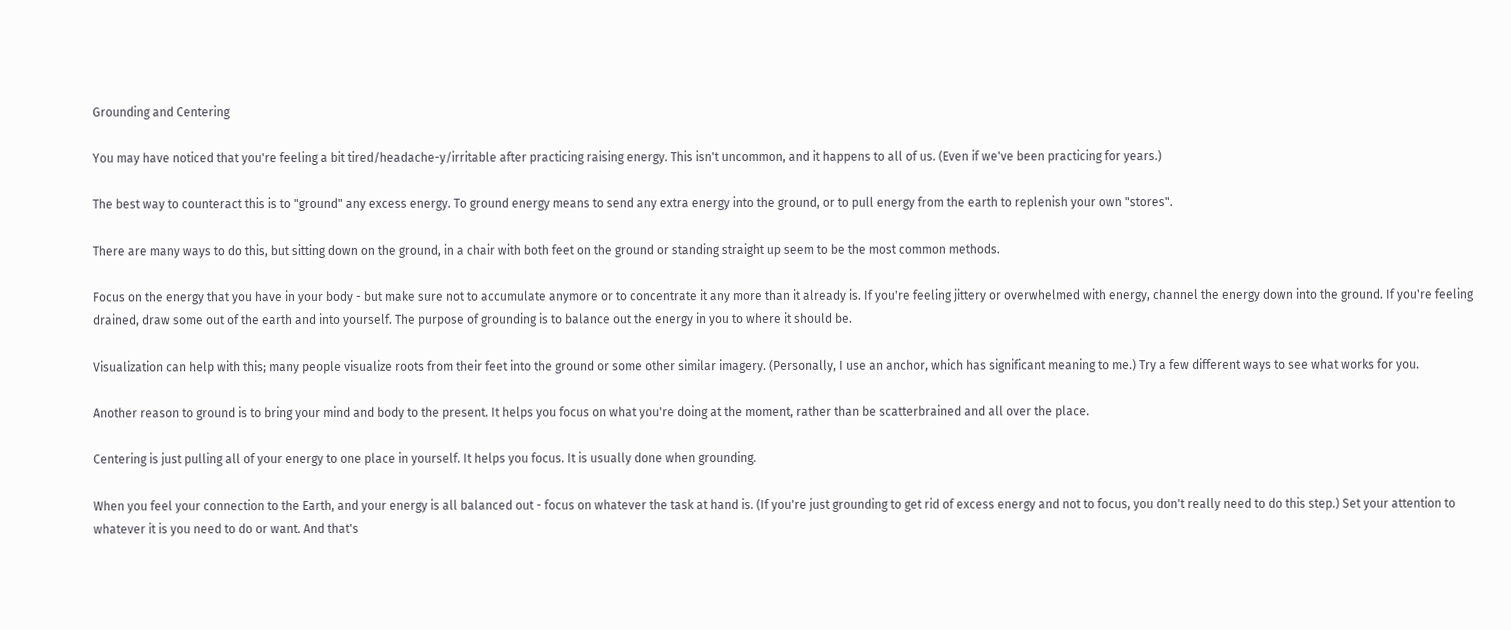Grounding and Centering

You may have noticed that you're feeling a bit tired/headache-y/irritable after practicing raising energy. This isn't uncommon, and it happens to all of us. (Even if we've been practicing for years.)

The best way to counteract this is to "ground" any excess energy. To ground energy means to send any extra energy into the ground, or to pull energy from the earth to replenish your own "stores".

There are many ways to do this, but sitting down on the ground, in a chair with both feet on the ground or standing straight up seem to be the most common methods.

Focus on the energy that you have in your body - but make sure not to accumulate anymore or to concentrate it any more than it already is. If you're feeling jittery or overwhelmed with energy, channel the energy down into the ground. If you're feeling drained, draw some out of the earth and into yourself. The purpose of grounding is to balance out the energy in you to where it should be.

Visualization can help with this; many people visualize roots from their feet into the ground or some other similar imagery. (Personally, I use an anchor, which has significant meaning to me.) Try a few different ways to see what works for you.

Another reason to ground is to bring your mind and body to the present. It helps you focus on what you're doing at the moment, rather than be scatterbrained and all over the place.

Centering is just pulling all of your energy to one place in yourself. It helps you focus. It is usually done when grounding.

When you feel your connection to the Earth, and your energy is all balanced out - focus on whatever the task at hand is. (If you're just grounding to get rid of excess energy and not to focus, you don't really need to do this step.) Set your attention to whatever it is you need to do or want. And that's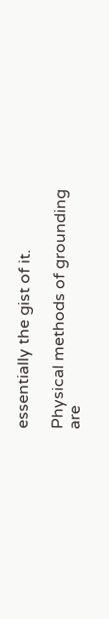essentially the gist of it.

Physical methods of grounding are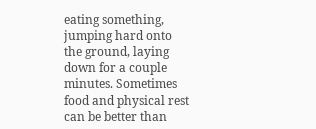eating something, jumping hard onto the ground, laying down for a couple minutes. Sometimes food and physical rest can be better than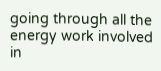going through all the energy work involved in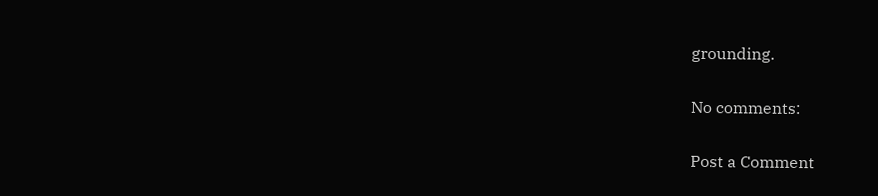grounding.

No comments:

Post a Comment